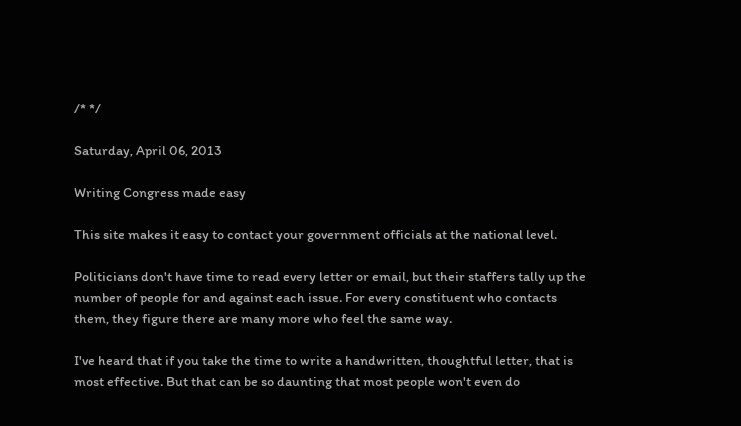/* */

Saturday, April 06, 2013

Writing Congress made easy

This site makes it easy to contact your government officials at the national level.

Politicians don't have time to read every letter or email, but their staffers tally up the number of people for and against each issue. For every constituent who contacts them, they figure there are many more who feel the same way.

I've heard that if you take the time to write a handwritten, thoughtful letter, that is most effective. But that can be so daunting that most people won't even do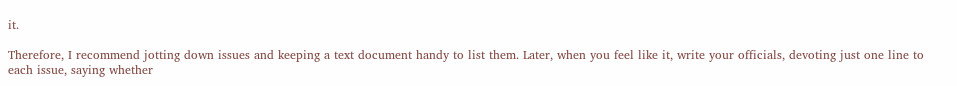it.

Therefore, I recommend jotting down issues and keeping a text document handy to list them. Later, when you feel like it, write your officials, devoting just one line to each issue, saying whether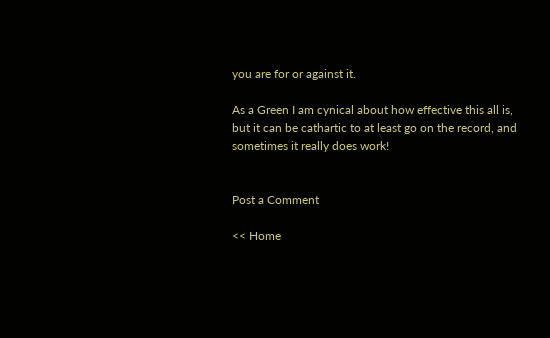you are for or against it.

As a Green I am cynical about how effective this all is, but it can be cathartic to at least go on the record, and sometimes it really does work!


Post a Comment

<< Home